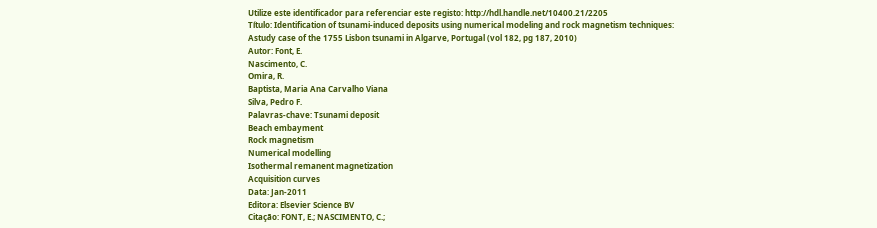Utilize este identificador para referenciar este registo: http://hdl.handle.net/10400.21/2205
Título: Identification of tsunami-induced deposits using numerical modeling and rock magnetism techniques: Astudy case of the 1755 Lisbon tsunami in Algarve, Portugal (vol 182, pg 187, 2010)
Autor: Font, E.
Nascimento, C.
Omira, R.
Baptista, Maria Ana Carvalho Viana
Silva, Pedro F.
Palavras-chave: Tsunami deposit
Beach embayment
Rock magnetism
Numerical modelling
Isothermal remanent magnetization
Acquisition curves
Data: Jan-2011
Editora: Elsevier Science BV
Citação: FONT, E.; NASCIMENTO, C.;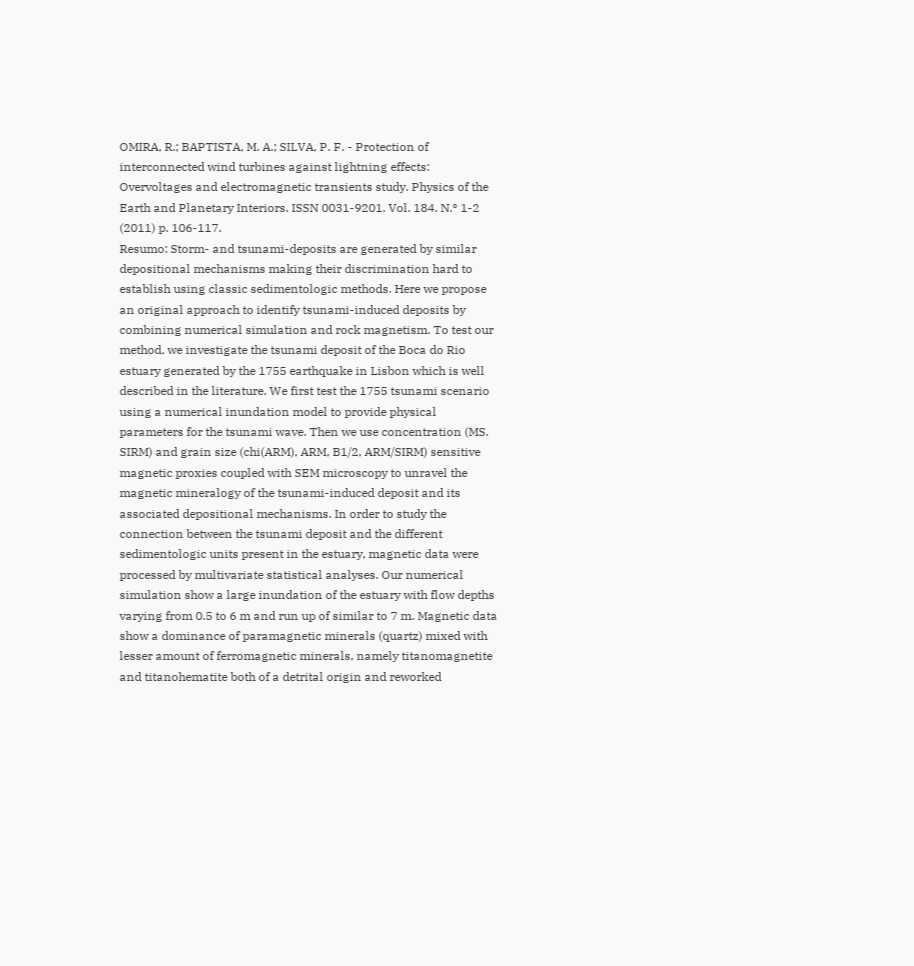OMIRA, R.; BAPTISTA, M. A.; SILVA, P. F. - Protection of interconnected wind turbines against lightning effects: Overvoltages and electromagnetic transients study. Physics of the Earth and Planetary Interiors. ISSN 0031-9201. Vol. 184. N.º 1-2 (2011) p. 106-117.
Resumo: Storm- and tsunami-deposits are generated by similar depositional mechanisms making their discrimination hard to establish using classic sedimentologic methods. Here we propose an original approach to identify tsunami-induced deposits by combining numerical simulation and rock magnetism. To test our method, we investigate the tsunami deposit of the Boca do Rio estuary generated by the 1755 earthquake in Lisbon which is well described in the literature. We first test the 1755 tsunami scenario using a numerical inundation model to provide physical parameters for the tsunami wave. Then we use concentration (MS. SIRM) and grain size (chi(ARM), ARM, B1/2, ARM/SIRM) sensitive magnetic proxies coupled with SEM microscopy to unravel the magnetic mineralogy of the tsunami-induced deposit and its associated depositional mechanisms. In order to study the connection between the tsunami deposit and the different sedimentologic units present in the estuary, magnetic data were processed by multivariate statistical analyses. Our numerical simulation show a large inundation of the estuary with flow depths varying from 0.5 to 6 m and run up of similar to 7 m. Magnetic data show a dominance of paramagnetic minerals (quartz) mixed with lesser amount of ferromagnetic minerals, namely titanomagnetite and titanohematite both of a detrital origin and reworked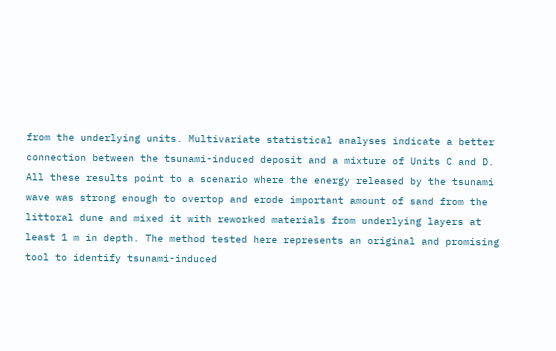from the underlying units. Multivariate statistical analyses indicate a better connection between the tsunami-induced deposit and a mixture of Units C and D. All these results point to a scenario where the energy released by the tsunami wave was strong enough to overtop and erode important amount of sand from the littoral dune and mixed it with reworked materials from underlying layers at least 1 m in depth. The method tested here represents an original and promising tool to identify tsunami-induced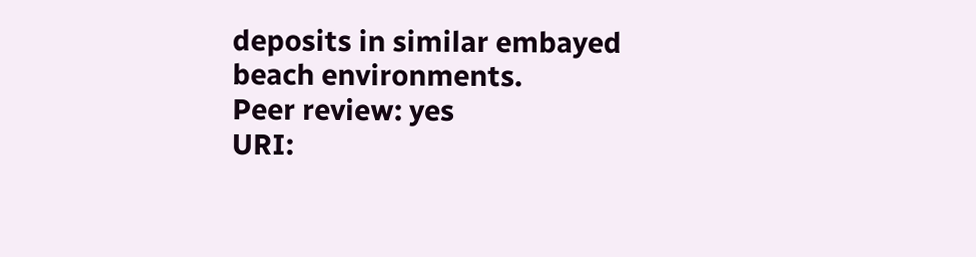deposits in similar embayed beach environments.
Peer review: yes
URI: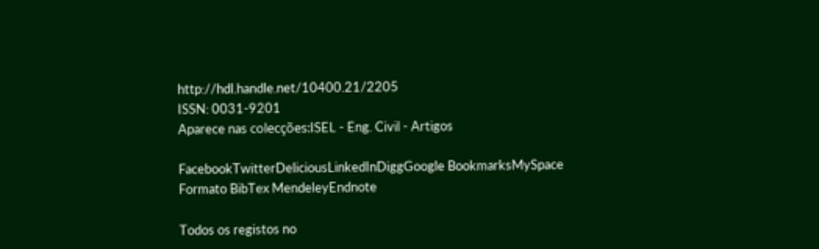http://hdl.handle.net/10400.21/2205
ISSN: 0031-9201
Aparece nas colecções:ISEL - Eng. Civil - Artigos

FacebookTwitterDeliciousLinkedInDiggGoogle BookmarksMySpace
Formato BibTex MendeleyEndnote

Todos os registos no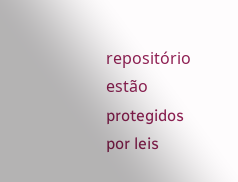repositório estão protegidos por leis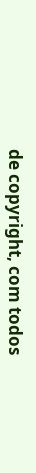de copyright, com todos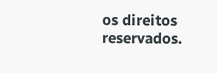os direitos reservados.